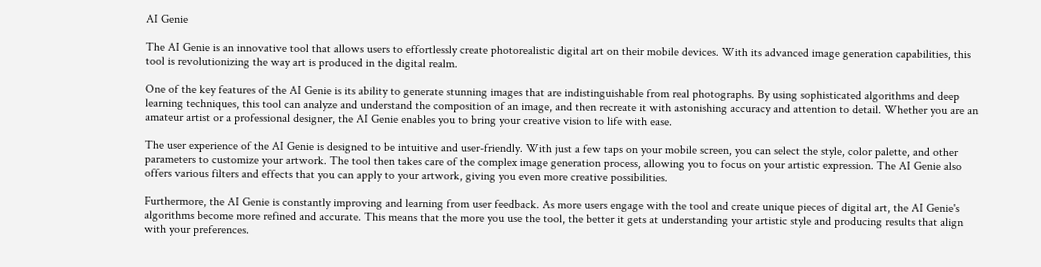AI Genie

The AI Genie is an innovative tool that allows users to effortlessly create photorealistic digital art on their mobile devices. With its advanced image generation capabilities, this tool is revolutionizing the way art is produced in the digital realm.

One of the key features of the AI Genie is its ability to generate stunning images that are indistinguishable from real photographs. By using sophisticated algorithms and deep learning techniques, this tool can analyze and understand the composition of an image, and then recreate it with astonishing accuracy and attention to detail. Whether you are an amateur artist or a professional designer, the AI Genie enables you to bring your creative vision to life with ease.

The user experience of the AI Genie is designed to be intuitive and user-friendly. With just a few taps on your mobile screen, you can select the style, color palette, and other parameters to customize your artwork. The tool then takes care of the complex image generation process, allowing you to focus on your artistic expression. The AI Genie also offers various filters and effects that you can apply to your artwork, giving you even more creative possibilities.

Furthermore, the AI Genie is constantly improving and learning from user feedback. As more users engage with the tool and create unique pieces of digital art, the AI Genie's algorithms become more refined and accurate. This means that the more you use the tool, the better it gets at understanding your artistic style and producing results that align with your preferences.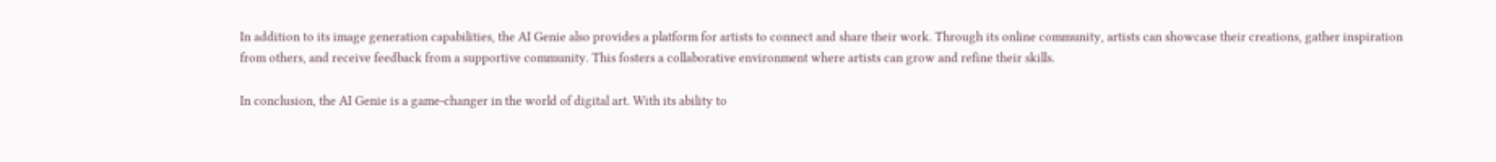In addition to its image generation capabilities, the AI Genie also provides a platform for artists to connect and share their work. Through its online community, artists can showcase their creations, gather inspiration from others, and receive feedback from a supportive community. This fosters a collaborative environment where artists can grow and refine their skills.

In conclusion, the AI Genie is a game-changer in the world of digital art. With its ability to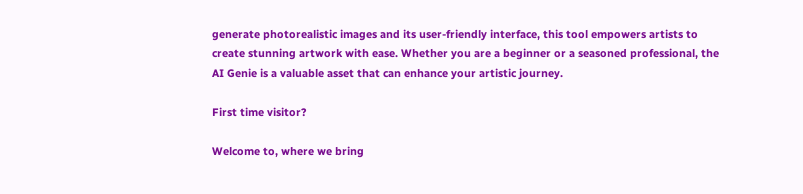generate photorealistic images and its user-friendly interface, this tool empowers artists to create stunning artwork with ease. Whether you are a beginner or a seasoned professional, the AI Genie is a valuable asset that can enhance your artistic journey.

First time visitor?

Welcome to, where we bring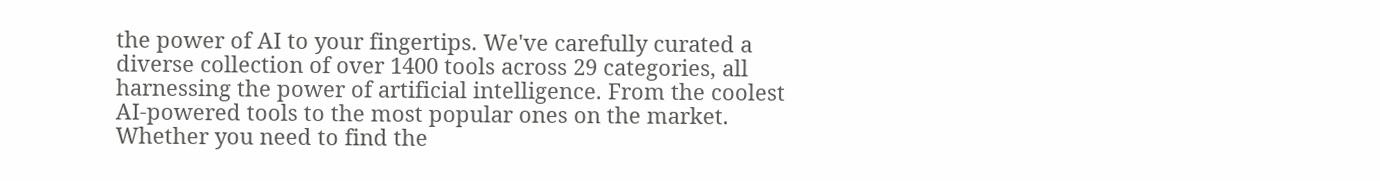the power of AI to your fingertips. We've carefully curated a diverse collection of over 1400 tools across 29 categories, all harnessing the power of artificial intelligence. From the coolest AI-powered tools to the most popular ones on the market. Whether you need to find the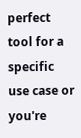perfect tool for a specific use case or you're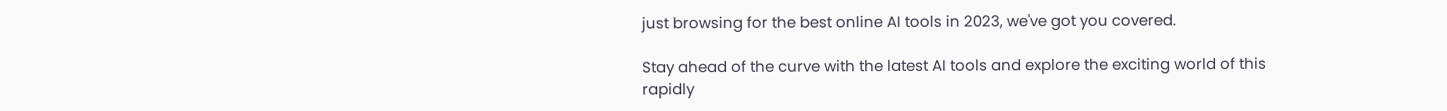just browsing for the best online AI tools in 2023, we've got you covered.

Stay ahead of the curve with the latest AI tools and explore the exciting world of this rapidly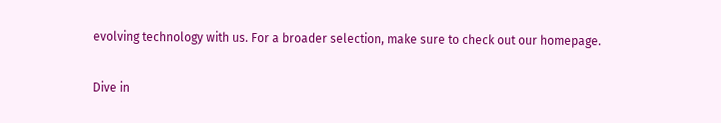evolving technology with us. For a broader selection, make sure to check out our homepage.

Dive in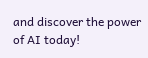and discover the power of AI today!